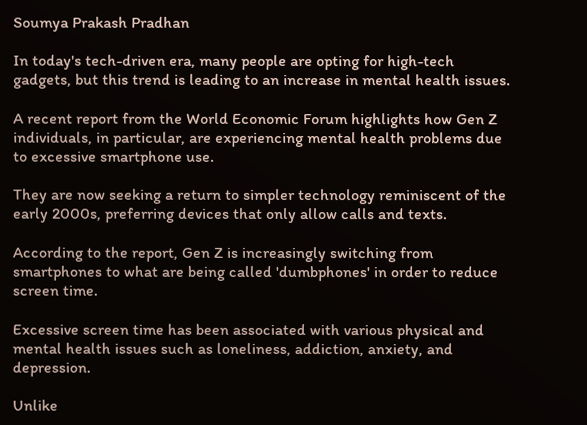Soumya Prakash Pradhan

In today's tech-driven era, many people are opting for high-tech gadgets, but this trend is leading to an increase in mental health issues.

A recent report from the World Economic Forum highlights how Gen Z individuals, in particular, are experiencing mental health problems due to excessive smartphone use.

They are now seeking a return to simpler technology reminiscent of the early 2000s, preferring devices that only allow calls and texts.

According to the report, Gen Z is increasingly switching from smartphones to what are being called 'dumbphones' in order to reduce screen time.

Excessive screen time has been associated with various physical and mental health issues such as loneliness, addiction, anxiety, and depression.

Unlike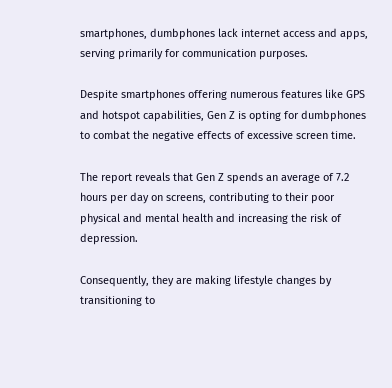smartphones, dumbphones lack internet access and apps, serving primarily for communication purposes.

Despite smartphones offering numerous features like GPS and hotspot capabilities, Gen Z is opting for dumbphones to combat the negative effects of excessive screen time.

The report reveals that Gen Z spends an average of 7.2 hours per day on screens, contributing to their poor physical and mental health and increasing the risk of depression.

Consequently, they are making lifestyle changes by transitioning to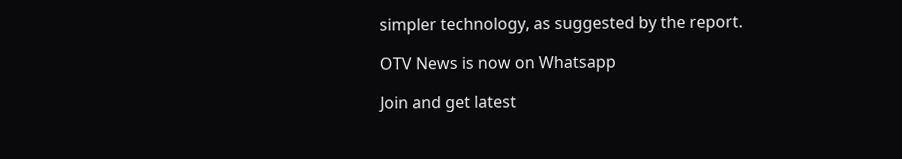simpler technology, as suggested by the report.

OTV News is now on Whatsapp

Join and get latest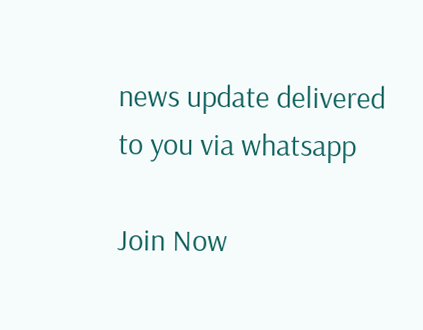news update delivered to you via whatsapp

Join Now